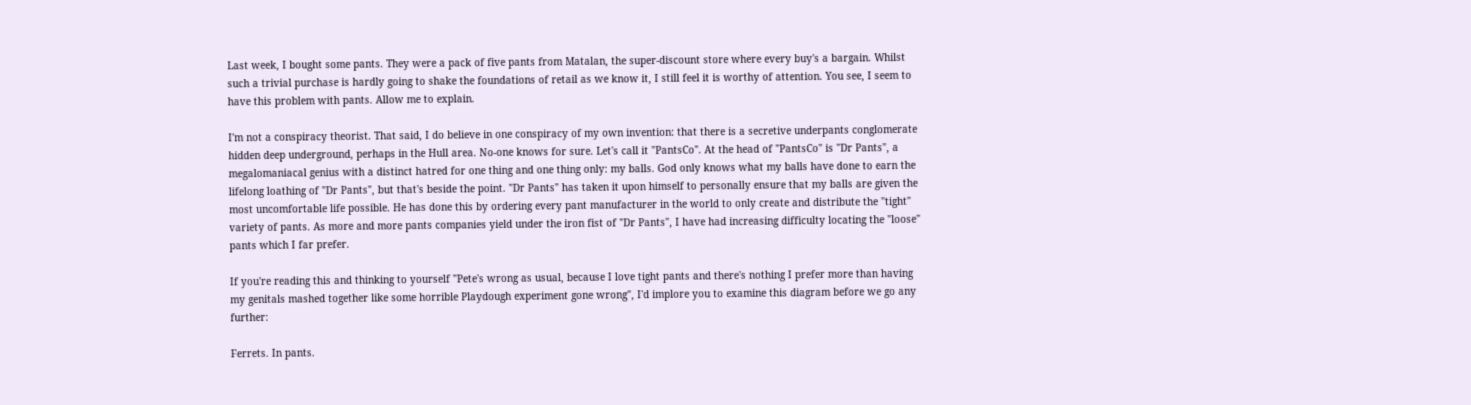Last week, I bought some pants. They were a pack of five pants from Matalan, the super-discount store where every buy's a bargain. Whilst such a trivial purchase is hardly going to shake the foundations of retail as we know it, I still feel it is worthy of attention. You see, I seem to have this problem with pants. Allow me to explain.

I'm not a conspiracy theorist. That said, I do believe in one conspiracy of my own invention: that there is a secretive underpants conglomerate hidden deep underground, perhaps in the Hull area. No-one knows for sure. Let's call it "PantsCo". At the head of "PantsCo" is "Dr Pants", a megalomaniacal genius with a distinct hatred for one thing and one thing only: my balls. God only knows what my balls have done to earn the lifelong loathing of "Dr Pants", but that's beside the point. "Dr Pants" has taken it upon himself to personally ensure that my balls are given the most uncomfortable life possible. He has done this by ordering every pant manufacturer in the world to only create and distribute the "tight" variety of pants. As more and more pants companies yield under the iron fist of "Dr Pants", I have had increasing difficulty locating the "loose" pants which I far prefer.

If you're reading this and thinking to yourself "Pete's wrong as usual, because I love tight pants and there's nothing I prefer more than having my genitals mashed together like some horrible Playdough experiment gone wrong", I'd implore you to examine this diagram before we go any further:

Ferrets. In pants.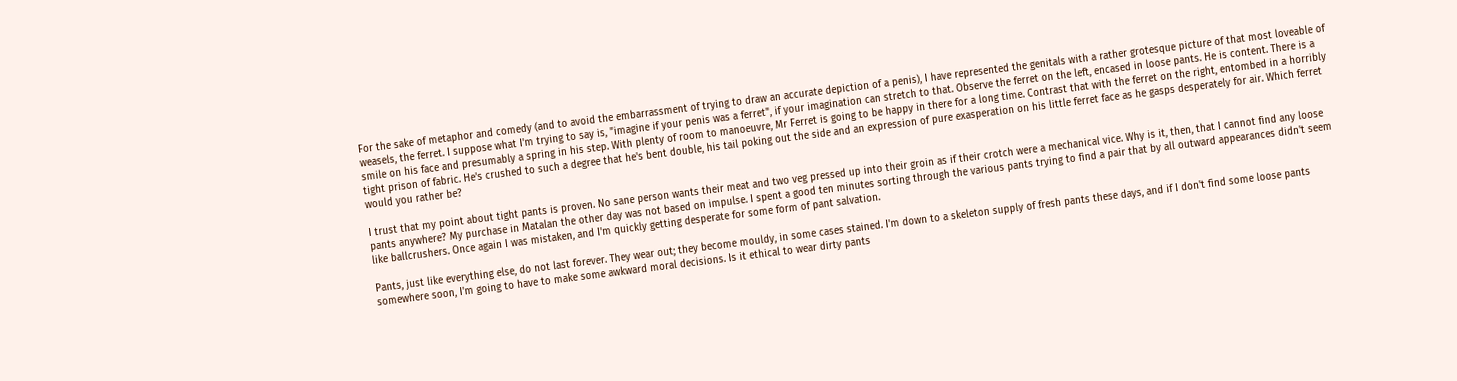For the sake of metaphor and comedy (and to avoid the embarrassment of trying to draw an accurate depiction of a penis), I have represented the genitals with a rather grotesque picture of that most loveable of weasels, the ferret. I suppose what I'm trying to say is, "imagine if your penis was a ferret", if your imagination can stretch to that. Observe the ferret on the left, encased in loose pants. He is content. There is a smile on his face and presumably a spring in his step. With plenty of room to manoeuvre, Mr Ferret is going to be happy in there for a long time. Contrast that with the ferret on the right, entombed in a horribly tight prison of fabric. He's crushed to such a degree that he's bent double, his tail poking out the side and an expression of pure exasperation on his little ferret face as he gasps desperately for air. Which ferret would you rather be?

I trust that my point about tight pants is proven. No sane person wants their meat and two veg pressed up into their groin as if their crotch were a mechanical vice. Why is it, then, that I cannot find any loose pants anywhere? My purchase in Matalan the other day was not based on impulse. I spent a good ten minutes sorting through the various pants trying to find a pair that by all outward appearances didn't seem like ballcrushers. Once again I was mistaken, and I'm quickly getting desperate for some form of pant salvation.

Pants, just like everything else, do not last forever. They wear out; they become mouldy, in some cases stained. I'm down to a skeleton supply of fresh pants these days, and if I don't find some loose pants somewhere soon, I'm going to have to make some awkward moral decisions. Is it ethical to wear dirty pants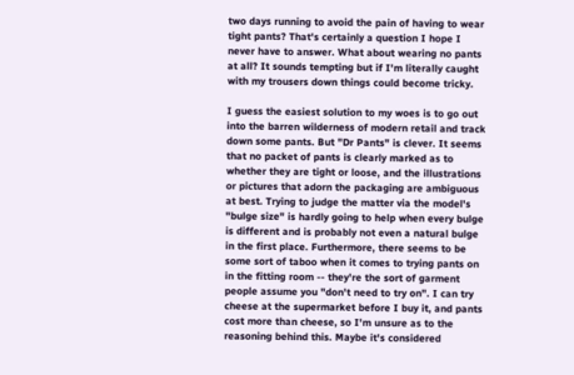two days running to avoid the pain of having to wear tight pants? That's certainly a question I hope I never have to answer. What about wearing no pants at all? It sounds tempting but if I'm literally caught with my trousers down things could become tricky.

I guess the easiest solution to my woes is to go out into the barren wilderness of modern retail and track down some pants. But "Dr Pants" is clever. It seems that no packet of pants is clearly marked as to whether they are tight or loose, and the illustrations or pictures that adorn the packaging are ambiguous at best. Trying to judge the matter via the model's "bulge size" is hardly going to help when every bulge is different and is probably not even a natural bulge in the first place. Furthermore, there seems to be some sort of taboo when it comes to trying pants on in the fitting room -- they're the sort of garment people assume you "don't need to try on". I can try cheese at the supermarket before I buy it, and pants cost more than cheese, so I'm unsure as to the reasoning behind this. Maybe it's considered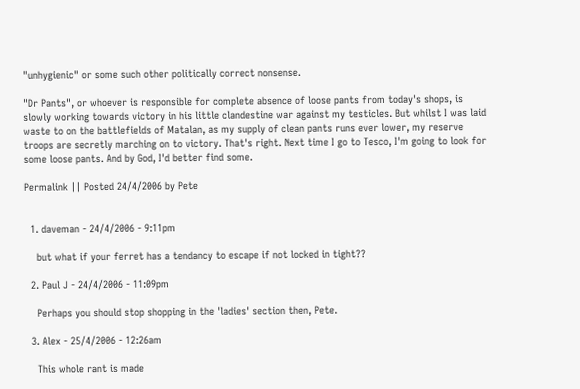"unhygienic" or some such other politically correct nonsense.

"Dr Pants", or whoever is responsible for complete absence of loose pants from today's shops, is slowly working towards victory in his little clandestine war against my testicles. But whilst I was laid waste to on the battlefields of Matalan, as my supply of clean pants runs ever lower, my reserve troops are secretly marching on to victory. That's right. Next time I go to Tesco, I'm going to look for some loose pants. And by God, I'd better find some.

Permalink || Posted 24/4/2006 by Pete


  1. daveman - 24/4/2006 - 9:11pm

    but what if your ferret has a tendancy to escape if not locked in tight??

  2. Paul J - 24/4/2006 - 11:09pm

    Perhaps you should stop shopping in the 'ladies' section then, Pete.

  3. Alex - 25/4/2006 - 12:26am

    This whole rant is made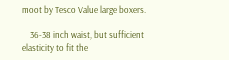moot by Tesco Value large boxers.

    36-38 inch waist, but sufficient elasticity to fit the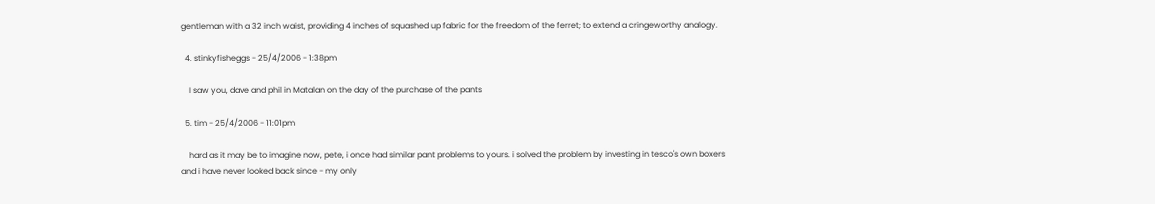gentleman with a 32 inch waist, providing 4 inches of squashed up fabric for the freedom of the ferret; to extend a cringeworthy analogy.

  4. stinkyfisheggs - 25/4/2006 - 1:38pm

    I saw you, dave and phil in Matalan on the day of the purchase of the pants

  5. tim - 25/4/2006 - 11:01pm

    hard as it may be to imagine now, pete, i once had similar pant problems to yours. i solved the problem by investing in tesco's own boxers and i have never looked back since - my only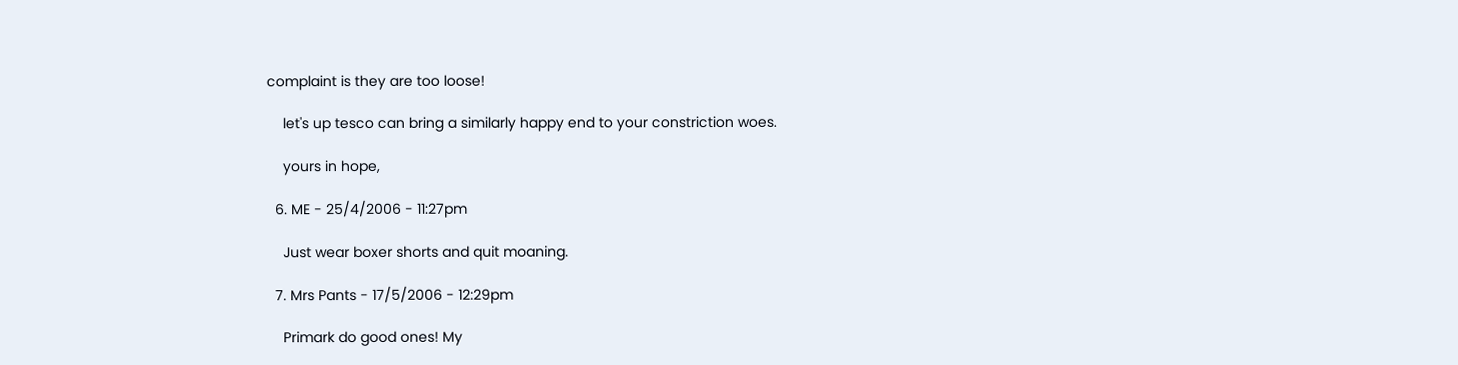complaint is they are too loose!

    let's up tesco can bring a similarly happy end to your constriction woes.

    yours in hope,

  6. ME - 25/4/2006 - 11:27pm

    Just wear boxer shorts and quit moaning.

  7. Mrs Pants - 17/5/2006 - 12:29pm

    Primark do good ones! My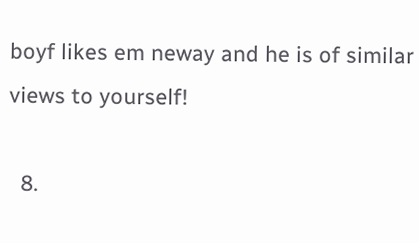boyf likes em neway and he is of similar views to yourself!

  8.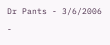Dr Pants - 3/6/2006 -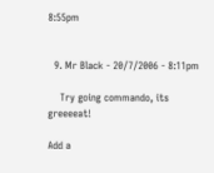8:55pm


  9. Mr Black - 20/7/2006 - 8:11pm

    Try going commando, its greeeeat!

Add a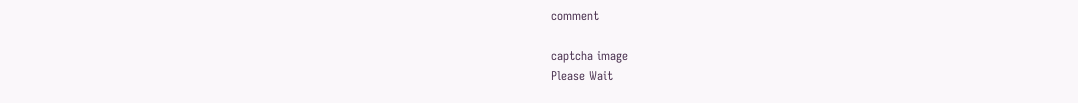comment

captcha image
Please Wait